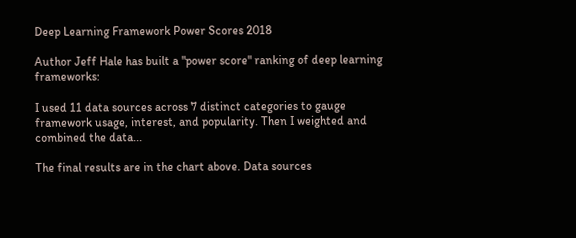Deep Learning Framework Power Scores 2018

Author Jeff Hale has built a "power score" ranking of deep learning frameworks:

I used 11 data sources across 7 distinct categories to gauge framework usage, interest, and popularity. Then I weighted and combined the data...

The final results are in the chart above. Data sources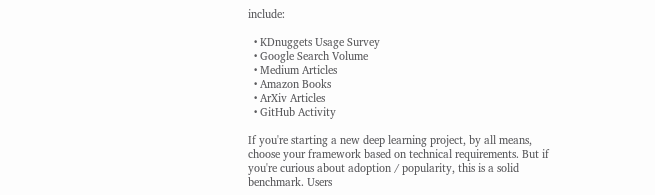include:

  • KDnuggets Usage Survey
  • Google Search Volume
  • Medium Articles
  • Amazon Books
  • ArXiv Articles
  • GitHub Activity

If you're starting a new deep learning project, by all means, choose your framework based on technical requirements. But if you're curious about adoption / popularity, this is a solid benchmark. Users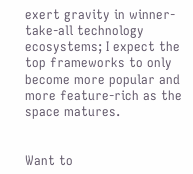exert gravity in winner-take-all technology ecosystems; I expect the top frameworks to only become more popular and more feature-rich as the space matures.


Want to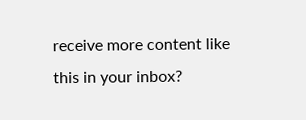receive more content like this in your inbox?